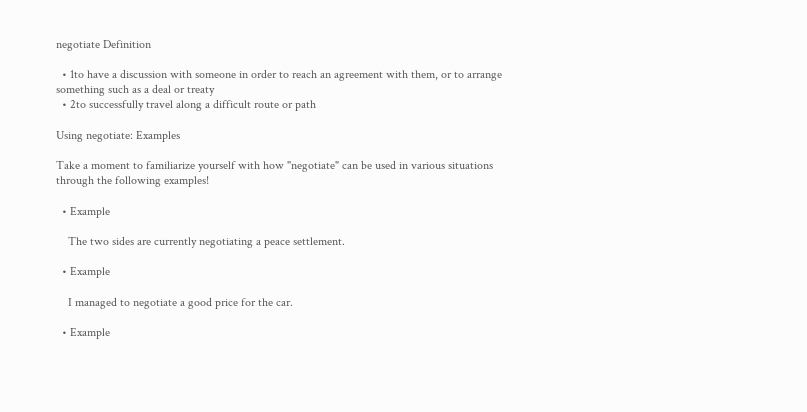negotiate Definition

  • 1to have a discussion with someone in order to reach an agreement with them, or to arrange something such as a deal or treaty
  • 2to successfully travel along a difficult route or path

Using negotiate: Examples

Take a moment to familiarize yourself with how "negotiate" can be used in various situations through the following examples!

  • Example

    The two sides are currently negotiating a peace settlement.

  • Example

    I managed to negotiate a good price for the car.

  • Example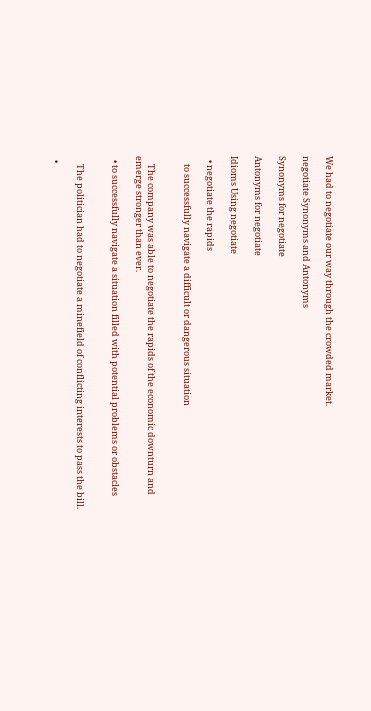We had to negotiate our way through the crowded market.

negotiate Synonyms and Antonyms

Synonyms for negotiate

Antonyms for negotiate

Idioms Using negotiate

  • negotiate the rapids

    to successfully navigate a difficult or dangerous situation


    The company was able to negotiate the rapids of the economic downturn and emerge stronger than ever.

  • to successfully navigate a situation filled with potential problems or obstacles


    The politician had to negotiate a minefield of conflicting interests to pass the bill.

  •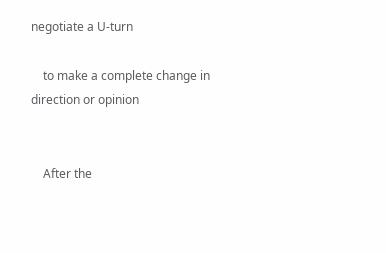negotiate a U-turn

    to make a complete change in direction or opinion


    After the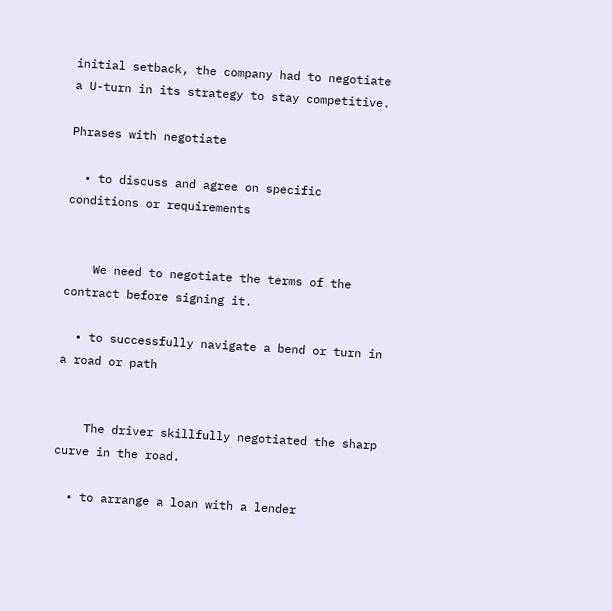initial setback, the company had to negotiate a U-turn in its strategy to stay competitive.

Phrases with negotiate

  • to discuss and agree on specific conditions or requirements


    We need to negotiate the terms of the contract before signing it.

  • to successfully navigate a bend or turn in a road or path


    The driver skillfully negotiated the sharp curve in the road.

  • to arrange a loan with a lender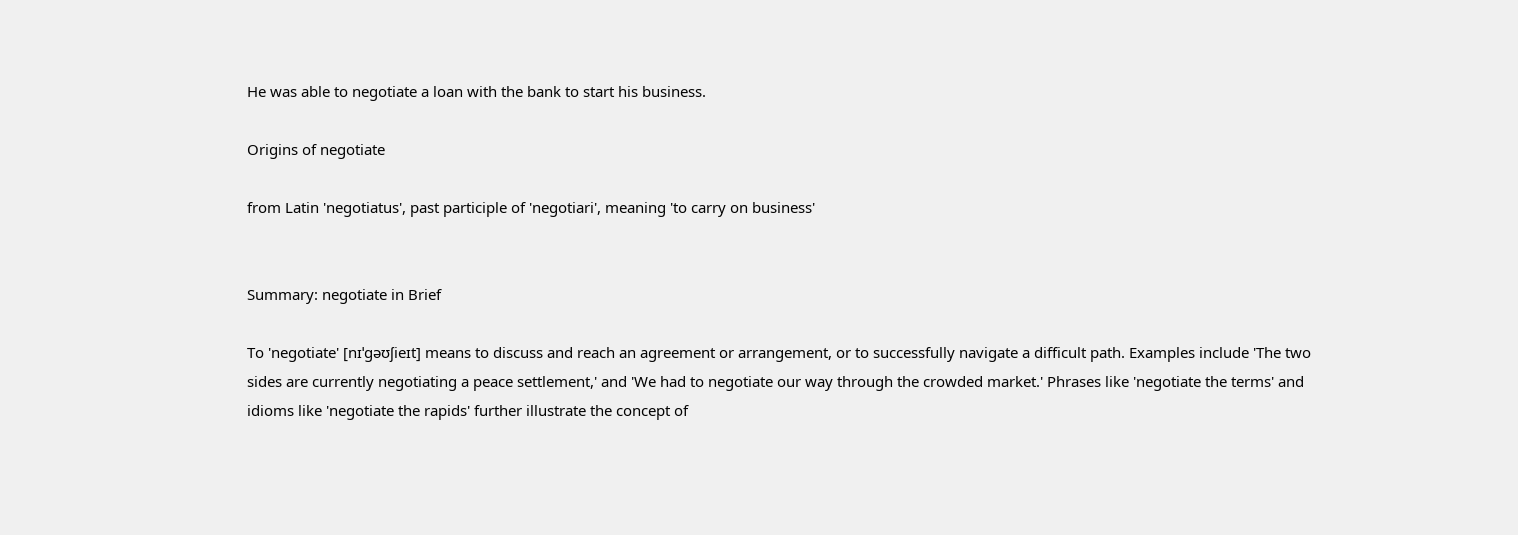He was able to negotiate a loan with the bank to start his business.

Origins of negotiate

from Latin 'negotiatus', past participle of 'negotiari', meaning 'to carry on business'


Summary: negotiate in Brief

To 'negotiate' [nɪˈɡəʊʃieɪt] means to discuss and reach an agreement or arrangement, or to successfully navigate a difficult path. Examples include 'The two sides are currently negotiating a peace settlement,' and 'We had to negotiate our way through the crowded market.' Phrases like 'negotiate the terms' and idioms like 'negotiate the rapids' further illustrate the concept of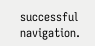successful navigation.